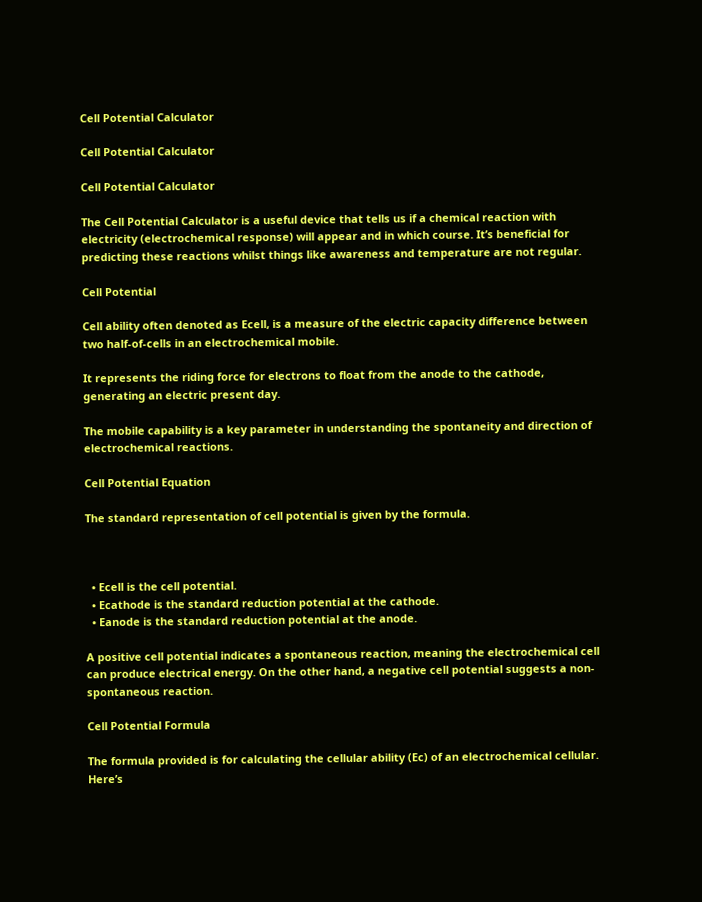Cell Potential Calculator

Cell Potential Calculator

Cell Potential Calculator

The Cell Potential Calculator is a useful device that tells us if a chemical reaction with electricity (electrochemical response) will appear and in which course. It’s beneficial for predicting these reactions whilst things like awareness and temperature are not regular.

Cell Potential

Cell ability often denoted as Ecell, is a measure of the electric capacity difference between two half-of-cells in an electrochemical mobile.

It represents the riding force for electrons to float from the anode to the cathode, generating an electric present day.

The mobile capability is a key parameter in understanding the spontaneity and direction of electrochemical reactions.

Cell Potential Equation

The standard representation of cell potential is given by the formula.



  • Ecell is the cell potential.
  • Ecathode is the standard reduction potential at the cathode.
  • Eanode is the standard reduction potential at the anode.

A positive cell potential indicates a spontaneous reaction, meaning the electrochemical cell can produce electrical energy. On the other hand, a negative cell potential suggests a non-spontaneous reaction.

Cell Potential Formula

The formula provided is for calculating the cellular ability (Ec) of an electrochemical cellular. Here’s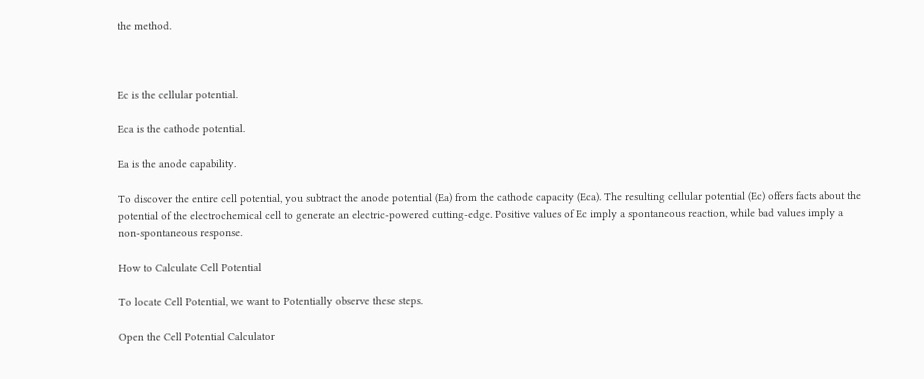the method.



Ec is the cellular potential.

Eca is the cathode potential.

Ea is the anode capability.

To discover the entire cell potential, you subtract the anode potential (Ea) from the cathode capacity (Eca). The resulting cellular potential (Ec) offers facts about the potential of the electrochemical cell to generate an electric-powered cutting-edge. Positive values of Ec imply a spontaneous reaction, while bad values imply a non-spontaneous response.

How to Calculate Cell Potential

To locate Cell Potential, we want to Potentially observe these steps.

Open the Cell Potential Calculator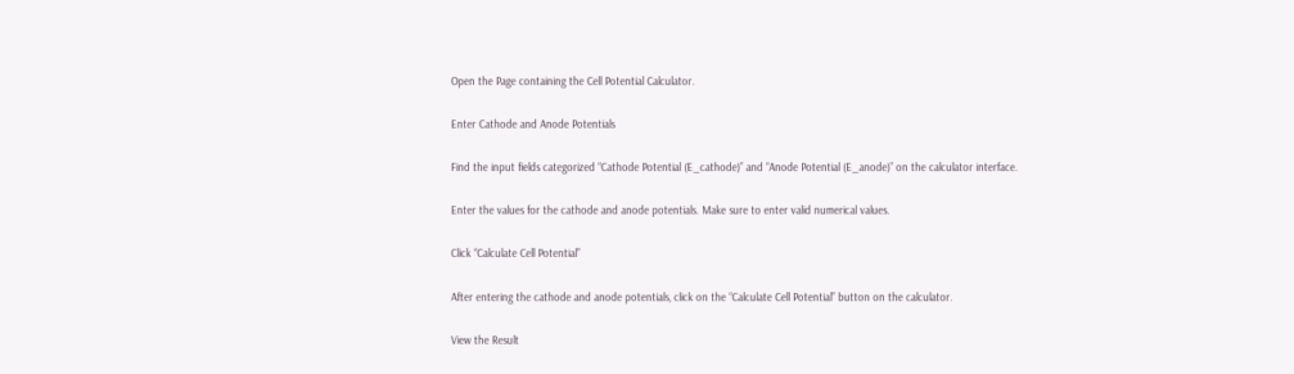Open the Page containing the Cell Potential Calculator.

Enter Cathode and Anode Potentials

Find the input fields categorized “Cathode Potential (E_cathode)” and “Anode Potential (E_anode)” on the calculator interface.

Enter the values for the cathode and anode potentials. Make sure to enter valid numerical values.

Click “Calculate Cell Potential”

After entering the cathode and anode potentials, click on the “Calculate Cell Potential” button on the calculator.

View the Result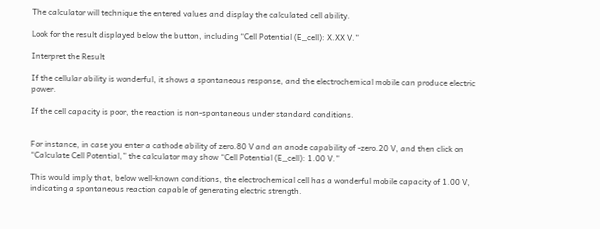The calculator will technique the entered values and display the calculated cell ability.

Look for the result displayed below the button, including “Cell Potential (E_cell): X.XX V.”

Interpret the Result

If the cellular ability is wonderful, it shows a spontaneous response, and the electrochemical mobile can produce electric power.

If the cell capacity is poor, the reaction is non-spontaneous under standard conditions.


For instance, in case you enter a cathode ability of zero.80 V and an anode capability of -zero.20 V, and then click on “Calculate Cell Potential,” the calculator may show “Cell Potential (E_cell): 1.00 V.”

This would imply that, below well-known conditions, the electrochemical cell has a wonderful mobile capacity of 1.00 V, indicating a spontaneous reaction capable of generating electric strength.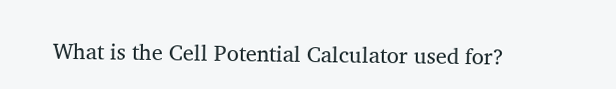What is the Cell Potential Calculator used for?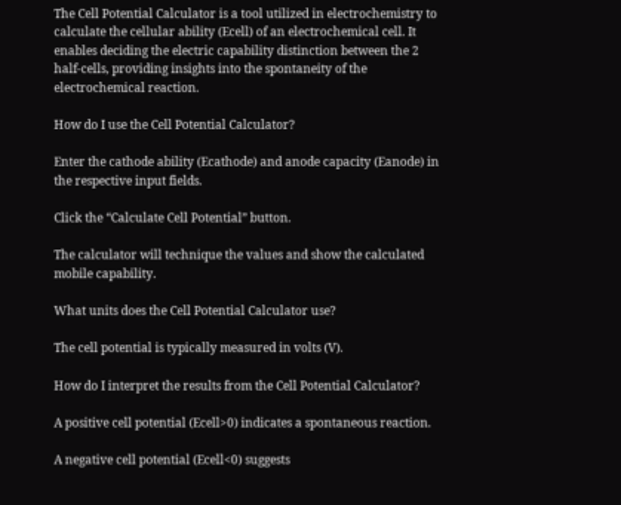The Cell Potential Calculator is a tool utilized in electrochemistry to calculate the cellular ability (Ecell) of an electrochemical cell. It enables deciding the electric capability distinction between the 2 half-cells, providing insights into the spontaneity of the electrochemical reaction.

How do I use the Cell Potential Calculator?

Enter the cathode ability (Ecathode) and anode capacity (Eanode) in the respective input fields.

Click the “Calculate Cell Potential” button.

The calculator will technique the values and show the calculated mobile capability.

What units does the Cell Potential Calculator use?

The cell potential is typically measured in volts (V).

How do I interpret the results from the Cell Potential Calculator?

A positive cell potential (Ecell>0) indicates a spontaneous reaction.

A negative cell potential (Ecell<0) suggests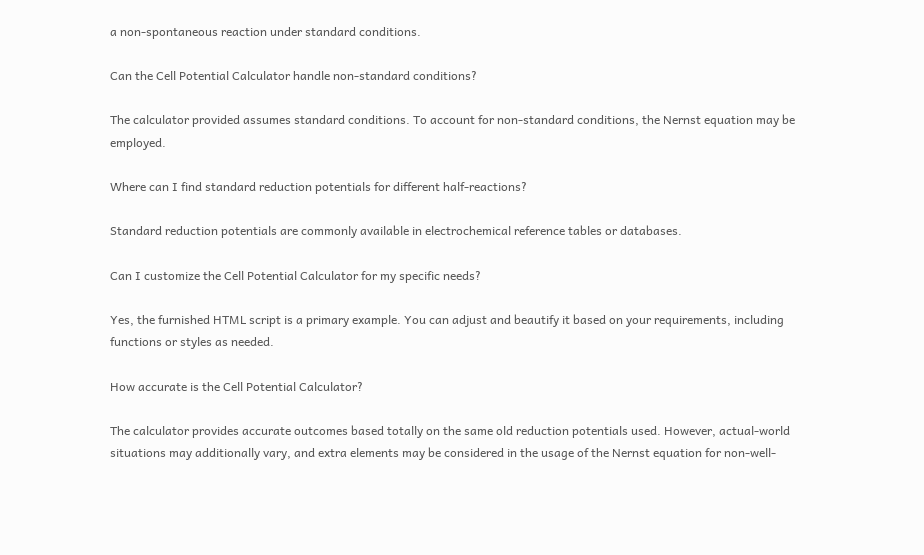a non-spontaneous reaction under standard conditions.

Can the Cell Potential Calculator handle non-standard conditions?

The calculator provided assumes standard conditions. To account for non-standard conditions, the Nernst equation may be employed.

Where can I find standard reduction potentials for different half-reactions?

Standard reduction potentials are commonly available in electrochemical reference tables or databases.

Can I customize the Cell Potential Calculator for my specific needs?

Yes, the furnished HTML script is a primary example. You can adjust and beautify it based on your requirements, including functions or styles as needed.

How accurate is the Cell Potential Calculator?

The calculator provides accurate outcomes based totally on the same old reduction potentials used. However, actual-world situations may additionally vary, and extra elements may be considered in the usage of the Nernst equation for non-well-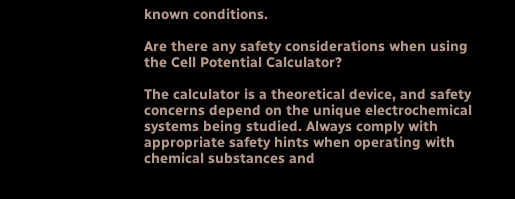known conditions.

Are there any safety considerations when using the Cell Potential Calculator?

The calculator is a theoretical device, and safety concerns depend on the unique electrochemical systems being studied. Always comply with appropriate safety hints when operating with chemical substances and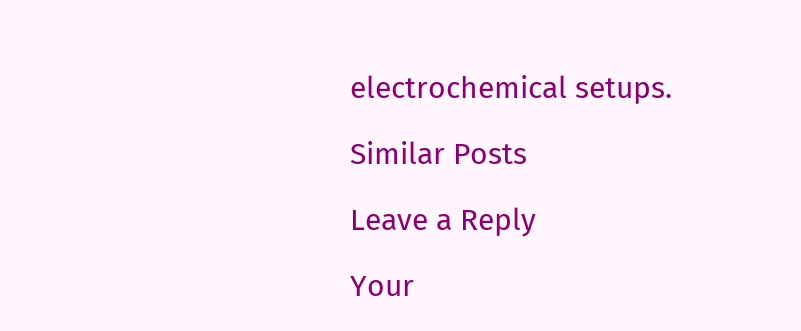electrochemical setups.

Similar Posts

Leave a Reply

Your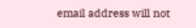email address will not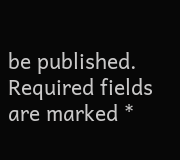be published. Required fields are marked *